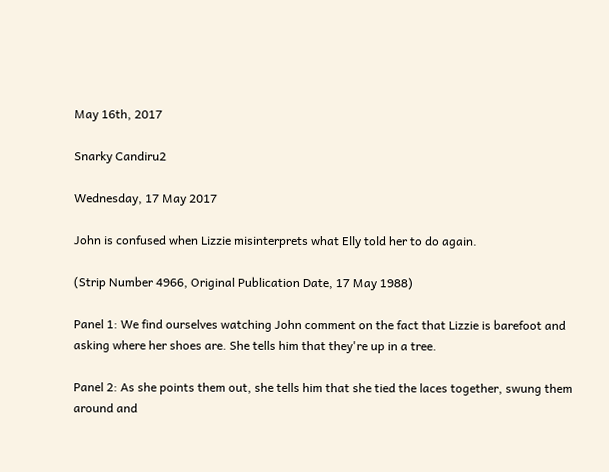May 16th, 2017

Snarky Candiru2

Wednesday, 17 May 2017

John is confused when Lizzie misinterprets what Elly told her to do again.

(Strip Number 4966, Original Publication Date, 17 May 1988)

Panel 1: We find ourselves watching John comment on the fact that Lizzie is barefoot and asking where her shoes are. She tells him that they're up in a tree.

Panel 2: As she points them out, she tells him that she tied the laces together, swung them around and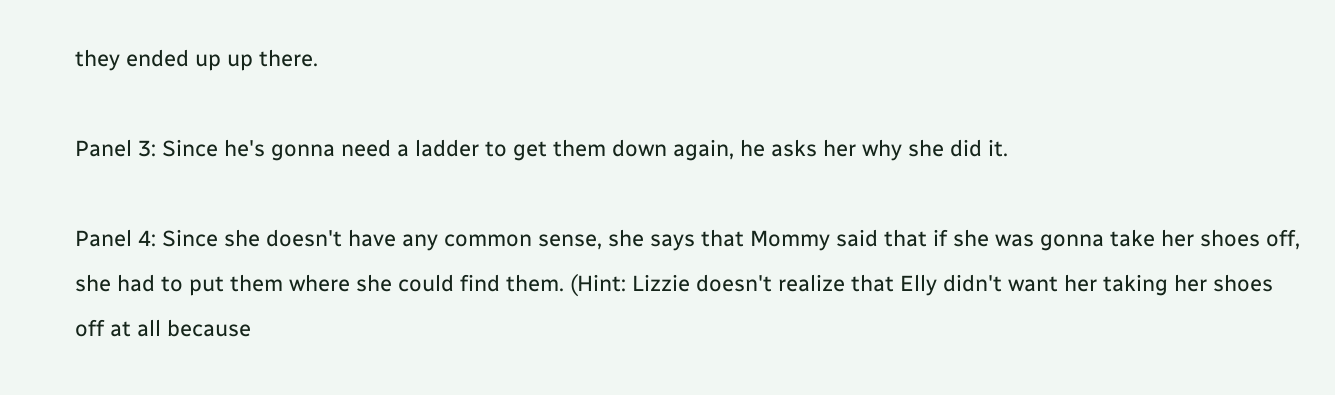they ended up up there.

Panel 3: Since he's gonna need a ladder to get them down again, he asks her why she did it.

Panel 4: Since she doesn't have any common sense, she says that Mommy said that if she was gonna take her shoes off, she had to put them where she could find them. (Hint: Lizzie doesn't realize that Elly didn't want her taking her shoes off at all because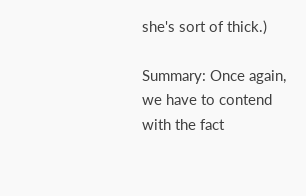she's sort of thick.)

Summary: Once again, we have to contend with the fact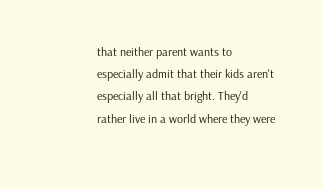that neither parent wants to especially admit that their kids aren't especially all that bright. They'd rather live in a world where they were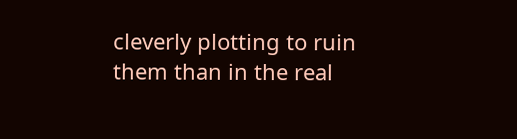cleverly plotting to ruin them than in the real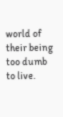world of their being too dumb to live.